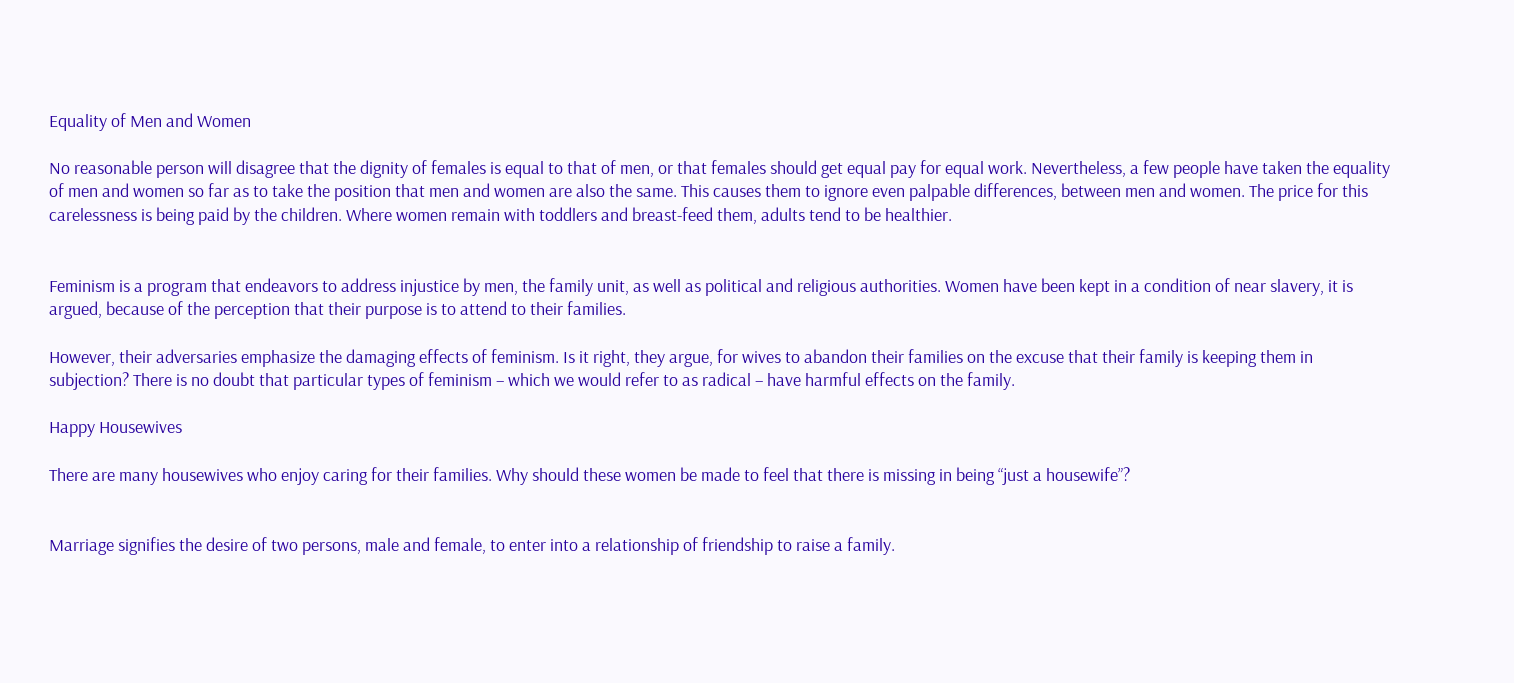Equality of Men and Women

No reasonable person will disagree that the dignity of females is equal to that of men, or that females should get equal pay for equal work. Nevertheless, a few people have taken the equality of men and women so far as to take the position that men and women are also the same. This causes them to ignore even palpable differences, between men and women. The price for this carelessness is being paid by the children. Where women remain with toddlers and breast-feed them, adults tend to be healthier.


Feminism is a program that endeavors to address injustice by men, the family unit, as well as political and religious authorities. Women have been kept in a condition of near slavery, it is argued, because of the perception that their purpose is to attend to their families.

However, their adversaries emphasize the damaging effects of feminism. Is it right, they argue, for wives to abandon their families on the excuse that their family is keeping them in subjection? There is no doubt that particular types of feminism – which we would refer to as radical – have harmful effects on the family.

Happy Housewives

There are many housewives who enjoy caring for their families. Why should these women be made to feel that there is missing in being “just a housewife”?


Marriage signifies the desire of two persons, male and female, to enter into a relationship of friendship to raise a family.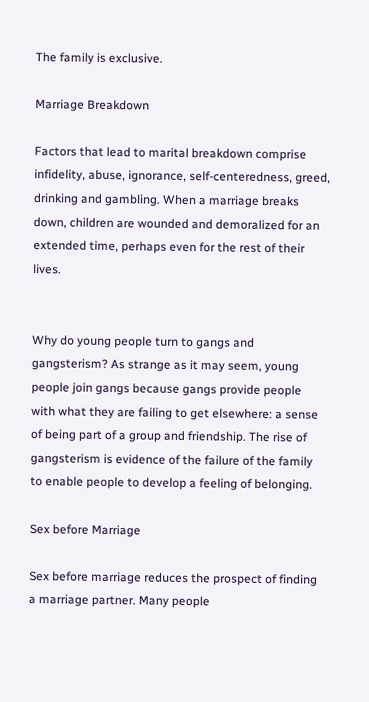The family is exclusive.

Marriage Breakdown

Factors that lead to marital breakdown comprise infidelity, abuse, ignorance, self-centeredness, greed, drinking and gambling. When a marriage breaks down, children are wounded and demoralized for an extended time, perhaps even for the rest of their lives.


Why do young people turn to gangs and gangsterism? As strange as it may seem, young people join gangs because gangs provide people with what they are failing to get elsewhere: a sense of being part of a group and friendship. The rise of gangsterism is evidence of the failure of the family to enable people to develop a feeling of belonging.

Sex before Marriage

Sex before marriage reduces the prospect of finding a marriage partner. Many people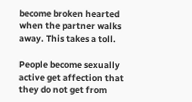become broken hearted when the partner walks away. This takes a toll.

People become sexually active get affection that they do not get from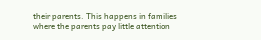their parents. This happens in families where the parents pay little attention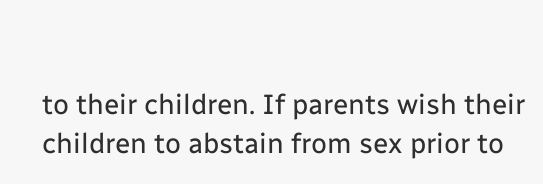to their children. If parents wish their children to abstain from sex prior to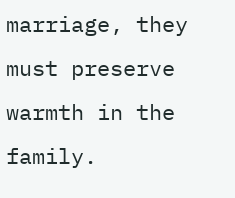marriage, they must preserve warmth in the family.